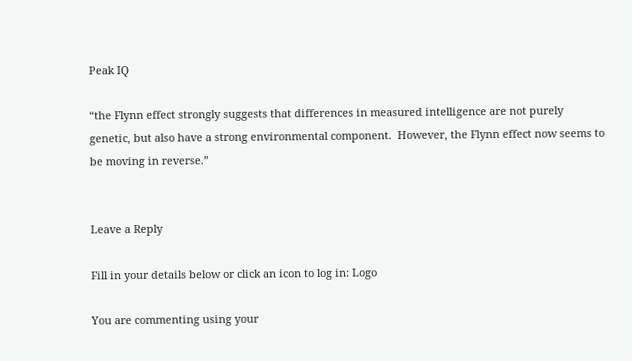Peak IQ

“the Flynn effect strongly suggests that differences in measured intelligence are not purely genetic, but also have a strong environmental component.  However, the Flynn effect now seems to be moving in reverse.”


Leave a Reply

Fill in your details below or click an icon to log in: Logo

You are commenting using your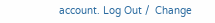account. Log Out /  Change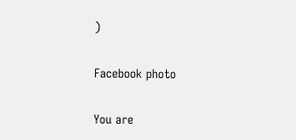)

Facebook photo

You are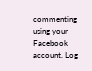commenting using your Facebook account. Log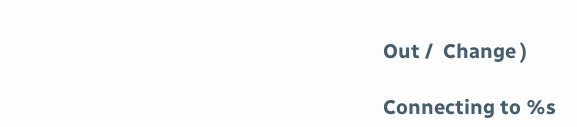Out /  Change )

Connecting to %s